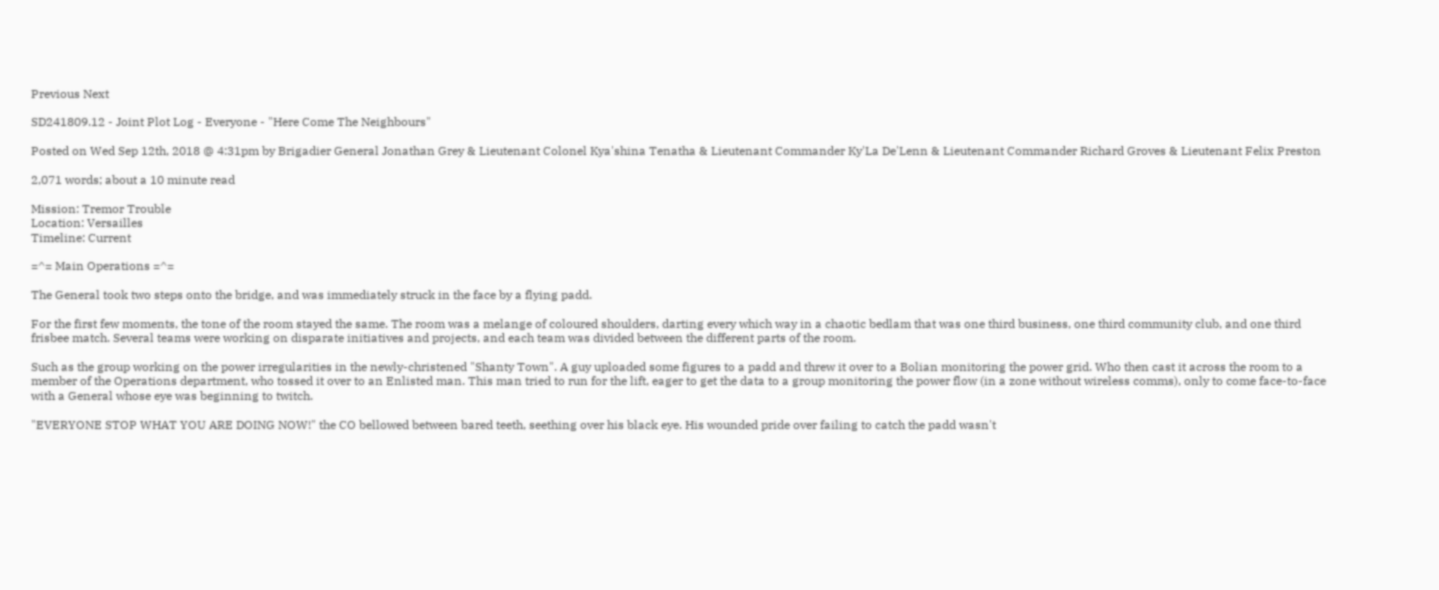Previous Next

SD241809.12 - Joint Plot Log - Everyone - "Here Come The Neighbours"

Posted on Wed Sep 12th, 2018 @ 4:31pm by Brigadier General Jonathan Grey & Lieutenant Colonel Kya'shina Tenatha & Lieutenant Commander Ky'La De'Lenn & Lieutenant Commander Richard Groves & Lieutenant Felix Preston

2,071 words; about a 10 minute read

Mission: Tremor Trouble
Location: Versailles
Timeline: Current

=^= Main Operations =^=

The General took two steps onto the bridge, and was immediately struck in the face by a flying padd.

For the first few moments, the tone of the room stayed the same. The room was a melange of coloured shoulders, darting every which way in a chaotic bedlam that was one third business, one third community club, and one third frisbee match. Several teams were working on disparate initiatives and projects, and each team was divided between the different parts of the room.

Such as the group working on the power irregularities in the newly-christened "Shanty Town". A guy uploaded some figures to a padd and threw it over to a Bolian monitoring the power grid. Who then cast it across the room to a member of the Operations department, who tossed it over to an Enlisted man. This man tried to run for the lift, eager to get the data to a group monitoring the power flow (in a zone without wireless comms), only to come face-to-face with a General whose eye was beginning to twitch.

"EVERYONE STOP WHAT YOU ARE DOING NOW!" the CO bellowed between bared teeth, seething over his black eye. His wounded pride over failing to catch the padd wasn't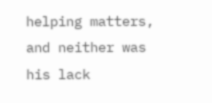helping matters, and neither was his lack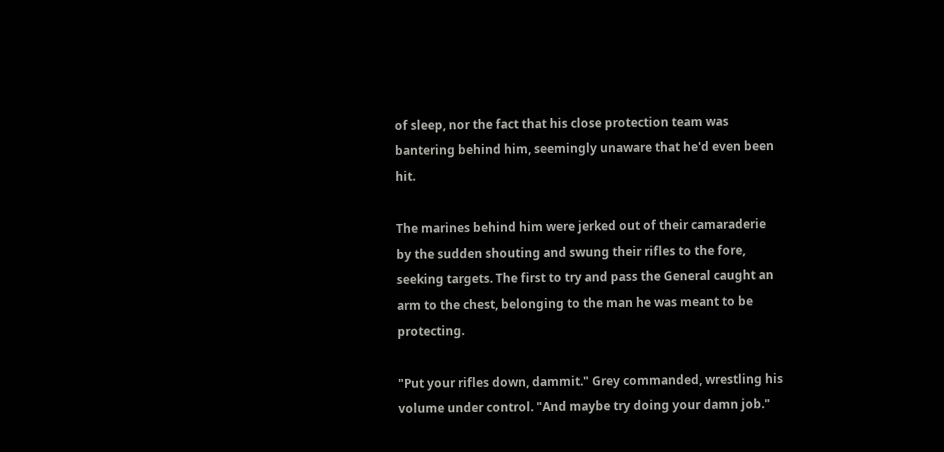of sleep, nor the fact that his close protection team was bantering behind him, seemingly unaware that he'd even been hit.

The marines behind him were jerked out of their camaraderie by the sudden shouting and swung their rifles to the fore, seeking targets. The first to try and pass the General caught an arm to the chest, belonging to the man he was meant to be protecting.

"Put your rifles down, dammit." Grey commanded, wrestling his volume under control. "And maybe try doing your damn job."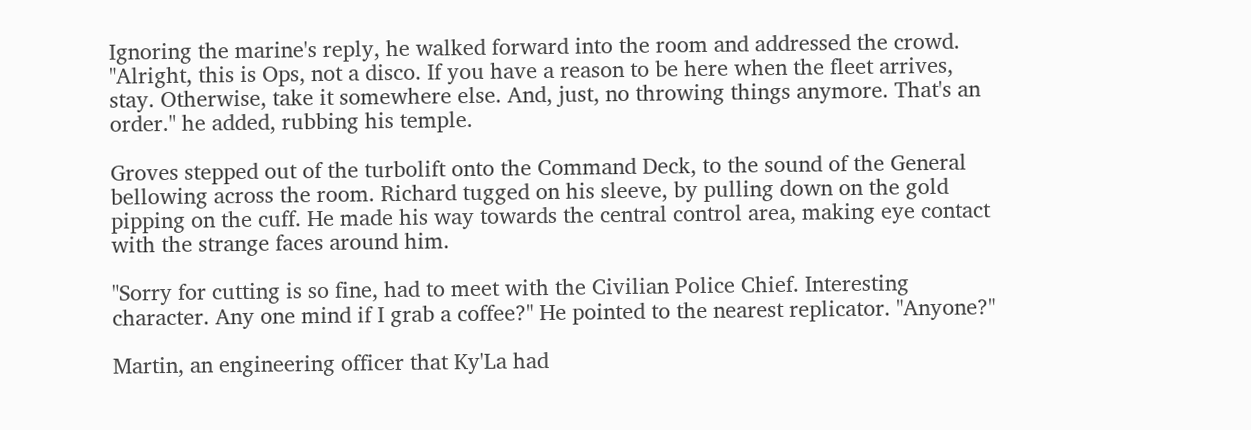Ignoring the marine's reply, he walked forward into the room and addressed the crowd. "Alright, this is Ops, not a disco. If you have a reason to be here when the fleet arrives, stay. Otherwise, take it somewhere else. And, just, no throwing things anymore. That's an order." he added, rubbing his temple.

Groves stepped out of the turbolift onto the Command Deck, to the sound of the General bellowing across the room. Richard tugged on his sleeve, by pulling down on the gold pipping on the cuff. He made his way towards the central control area, making eye contact with the strange faces around him.

"Sorry for cutting is so fine, had to meet with the Civilian Police Chief. Interesting character. Any one mind if I grab a coffee?" He pointed to the nearest replicator. "Anyone?"

Martin, an engineering officer that Ky'La had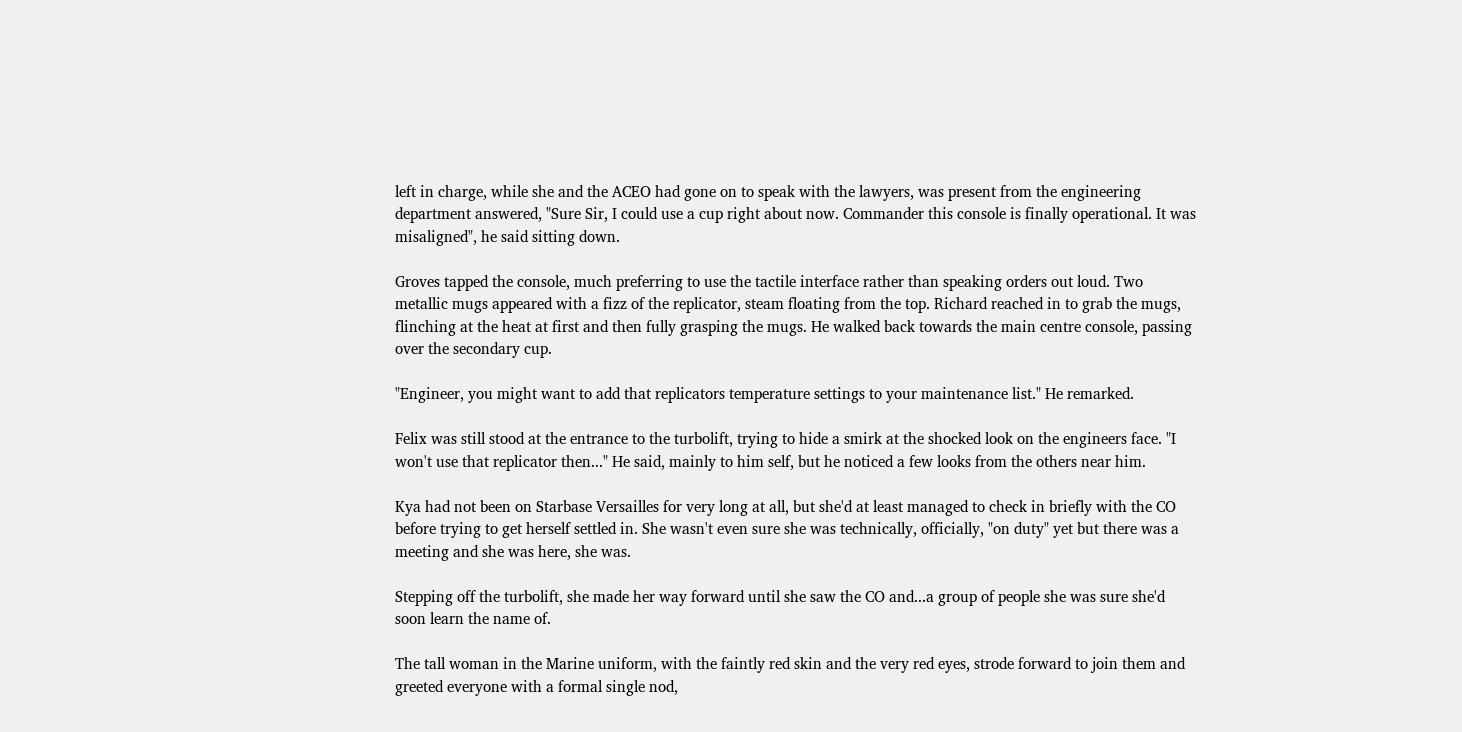left in charge, while she and the ACEO had gone on to speak with the lawyers, was present from the engineering department answered, "Sure Sir, I could use a cup right about now. Commander this console is finally operational. It was misaligned", he said sitting down.

Groves tapped the console, much preferring to use the tactile interface rather than speaking orders out loud. Two metallic mugs appeared with a fizz of the replicator, steam floating from the top. Richard reached in to grab the mugs, flinching at the heat at first and then fully grasping the mugs. He walked back towards the main centre console, passing over the secondary cup.

"Engineer, you might want to add that replicators temperature settings to your maintenance list." He remarked.

Felix was still stood at the entrance to the turbolift, trying to hide a smirk at the shocked look on the engineers face. "I won't use that replicator then..." He said, mainly to him self, but he noticed a few looks from the others near him.

Kya had not been on Starbase Versailles for very long at all, but she'd at least managed to check in briefly with the CO before trying to get herself settled in. She wasn't even sure she was technically, officially, "on duty" yet but there was a meeting and she was here, she was.

Stepping off the turbolift, she made her way forward until she saw the CO and...a group of people she was sure she'd soon learn the name of.

The tall woman in the Marine uniform, with the faintly red skin and the very red eyes, strode forward to join them and greeted everyone with a formal single nod,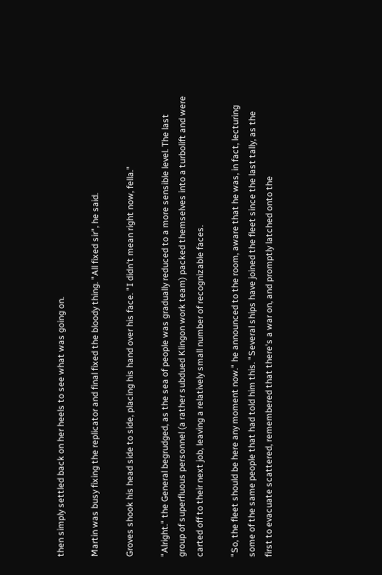then simply settled back on her heels to see what was going on.

Martin was busy fixing the replicator and final fixed the bloody thing. "All fixed sir", he said.

Groves shook his head side to side, placing his hand over his face. "I didn't mean right now, fella."

"Alright." the General begrudged, as the sea of people was gradually reduced to a more sensible level. The last group of superfluous personnel (a rather subdued Klingon work team) packed themselves into a turbolift and were carted off to their next job, leaving a relatively small number of recognizable faces.

"So, the fleet should be here any moment now." he announced to the room, aware that he was, in fact, lecturing some of the same people that had told him this. "Several ships have joined the fleet since the last tally, as the first to evacuate scattered, remembered that there's a war on, and promptly latched onto the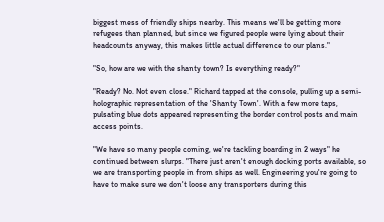biggest mess of friendly ships nearby. This means we'll be getting more refugees than planned, but since we figured people were lying about their headcounts anyway, this makes little actual difference to our plans."

"So, how are we with the shanty town? Is everything ready?"

"Ready? No. Not even close." Richard tapped at the console, pulling up a semi-holographic representation of the 'Shanty Town'. With a few more taps, pulsating blue dots appeared representing the border control posts and main access points.

"We have so many people coming, we're tackling boarding in 2 ways" he continued between slurps. "There just aren't enough docking ports available, so we are transporting people in from ships as well. Engineering you're going to have to make sure we don't loose any transporters during this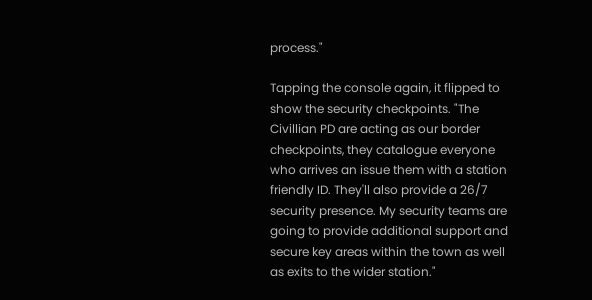process."

Tapping the console again, it flipped to show the security checkpoints. "The Civillian PD are acting as our border checkpoints, they catalogue everyone who arrives an issue them with a station friendly ID. They'll also provide a 26/7 security presence. My security teams are going to provide additional support and secure key areas within the town as well as exits to the wider station."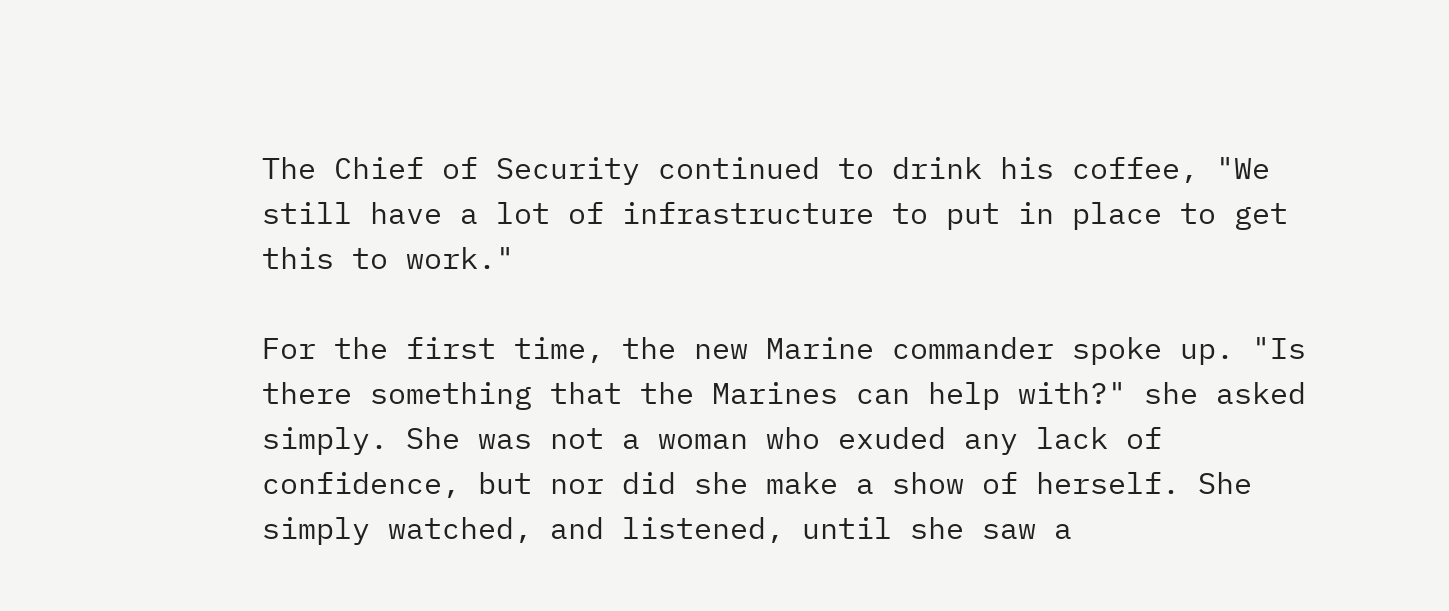The Chief of Security continued to drink his coffee, "We still have a lot of infrastructure to put in place to get this to work."

For the first time, the new Marine commander spoke up. "Is there something that the Marines can help with?" she asked simply. She was not a woman who exuded any lack of confidence, but nor did she make a show of herself. She simply watched, and listened, until she saw a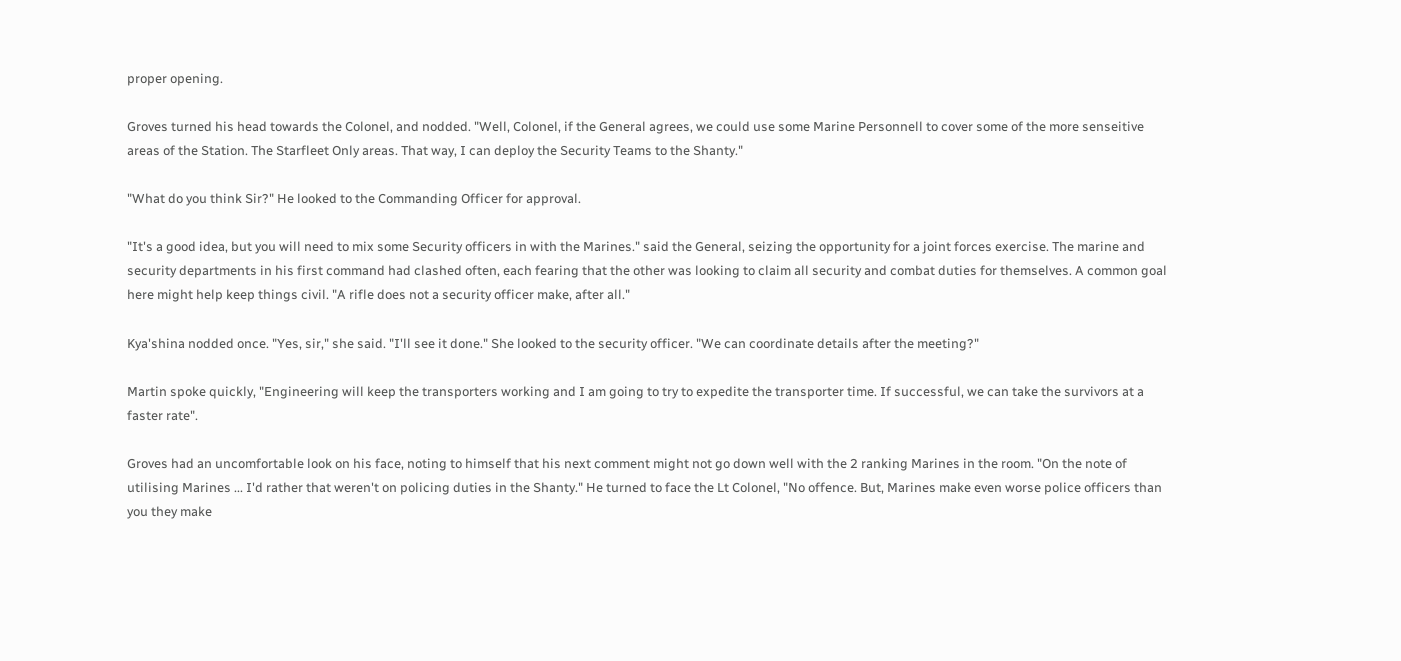proper opening.

Groves turned his head towards the Colonel, and nodded. "Well, Colonel, if the General agrees, we could use some Marine Personnell to cover some of the more senseitive areas of the Station. The Starfleet Only areas. That way, I can deploy the Security Teams to the Shanty."

"What do you think Sir?" He looked to the Commanding Officer for approval.

"It's a good idea, but you will need to mix some Security officers in with the Marines." said the General, seizing the opportunity for a joint forces exercise. The marine and security departments in his first command had clashed often, each fearing that the other was looking to claim all security and combat duties for themselves. A common goal here might help keep things civil. "A rifle does not a security officer make, after all."

Kya'shina nodded once. "Yes, sir," she said. "I'll see it done." She looked to the security officer. "We can coordinate details after the meeting?"

Martin spoke quickly, "Engineering will keep the transporters working and I am going to try to expedite the transporter time. If successful, we can take the survivors at a faster rate".

Groves had an uncomfortable look on his face, noting to himself that his next comment might not go down well with the 2 ranking Marines in the room. "On the note of utilising Marines ... I'd rather that weren't on policing duties in the Shanty." He turned to face the Lt Colonel, "No offence. But, Marines make even worse police officers than you they make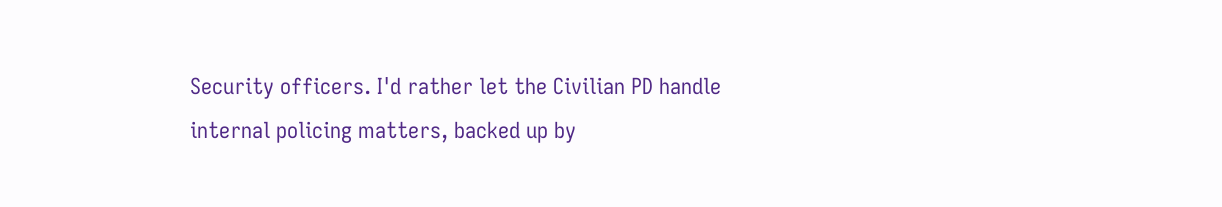Security officers. I'd rather let the Civilian PD handle internal policing matters, backed up by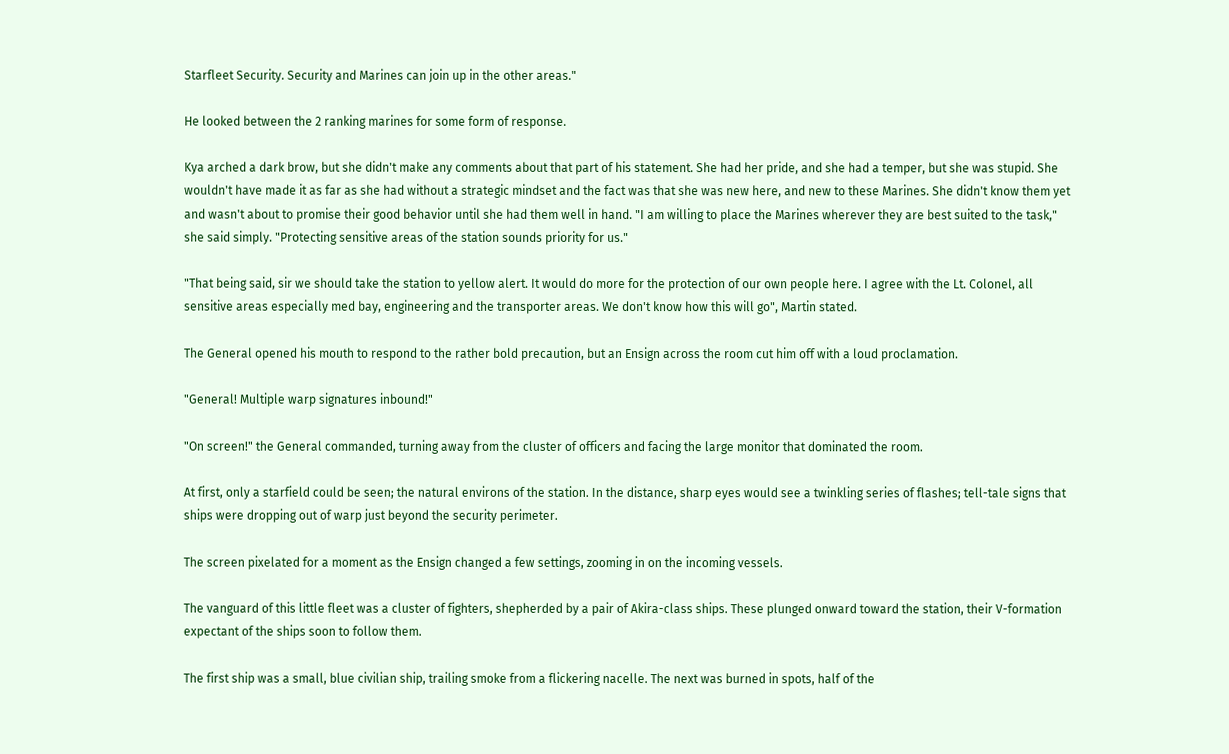Starfleet Security. Security and Marines can join up in the other areas."

He looked between the 2 ranking marines for some form of response.

Kya arched a dark brow, but she didn't make any comments about that part of his statement. She had her pride, and she had a temper, but she was stupid. She wouldn't have made it as far as she had without a strategic mindset and the fact was that she was new here, and new to these Marines. She didn't know them yet and wasn't about to promise their good behavior until she had them well in hand. "I am willing to place the Marines wherever they are best suited to the task," she said simply. "Protecting sensitive areas of the station sounds priority for us."

"That being said, sir we should take the station to yellow alert. It would do more for the protection of our own people here. I agree with the Lt. Colonel, all sensitive areas especially med bay, engineering and the transporter areas. We don't know how this will go", Martin stated.

The General opened his mouth to respond to the rather bold precaution, but an Ensign across the room cut him off with a loud proclamation.

"General! Multiple warp signatures inbound!"

"On screen!" the General commanded, turning away from the cluster of officers and facing the large monitor that dominated the room.

At first, only a starfield could be seen; the natural environs of the station. In the distance, sharp eyes would see a twinkling series of flashes; tell-tale signs that ships were dropping out of warp just beyond the security perimeter.

The screen pixelated for a moment as the Ensign changed a few settings, zooming in on the incoming vessels.

The vanguard of this little fleet was a cluster of fighters, shepherded by a pair of Akira-class ships. These plunged onward toward the station, their V-formation expectant of the ships soon to follow them.

The first ship was a small, blue civilian ship, trailing smoke from a flickering nacelle. The next was burned in spots, half of the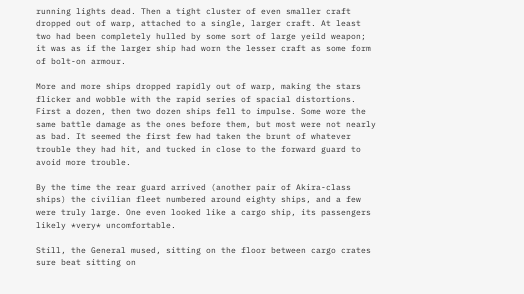running lights dead. Then a tight cluster of even smaller craft dropped out of warp, attached to a single, larger craft. At least two had been completely hulled by some sort of large yeild weapon; it was as if the larger ship had worn the lesser craft as some form of bolt-on armour.

More and more ships dropped rapidly out of warp, making the stars flicker and wobble with the rapid series of spacial distortions. First a dozen, then two dozen ships fell to impulse. Some wore the same battle damage as the ones before them, but most were not nearly as bad. It seemed the first few had taken the brunt of whatever trouble they had hit, and tucked in close to the forward guard to avoid more trouble.

By the time the rear guard arrived (another pair of Akira-class ships) the civilian fleet numbered around eighty ships, and a few were truly large. One even looked like a cargo ship, its passengers likely *very* uncomfortable.

Still, the General mused, sitting on the floor between cargo crates sure beat sitting on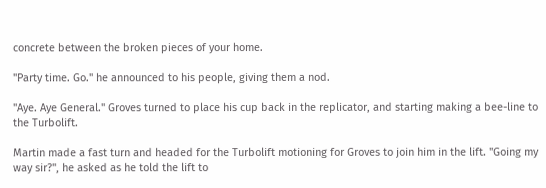concrete between the broken pieces of your home.

"Party time. Go." he announced to his people, giving them a nod.

"Aye. Aye General." Groves turned to place his cup back in the replicator, and starting making a bee-line to the Turbolift.

Martin made a fast turn and headed for the Turbolift motioning for Groves to join him in the lift. "Going my way sir?", he asked as he told the lift to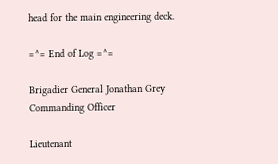head for the main engineering deck.

=^= End of Log =^=

Brigadier General Jonathan Grey
Commanding Officer

Lieutenant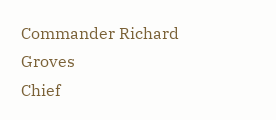Commander Richard Groves
Chief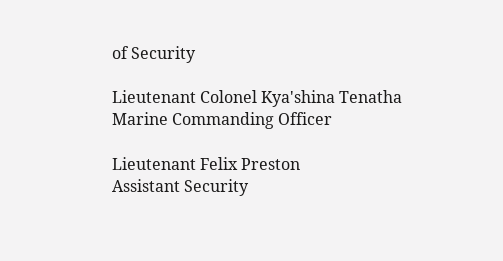of Security

Lieutenant Colonel Kya'shina Tenatha
Marine Commanding Officer

Lieutenant Felix Preston
Assistant Security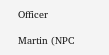Officer

Martin (NPC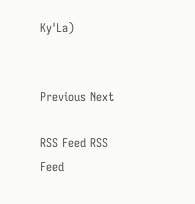Ky'La)


Previous Next

RSS Feed RSS Feed